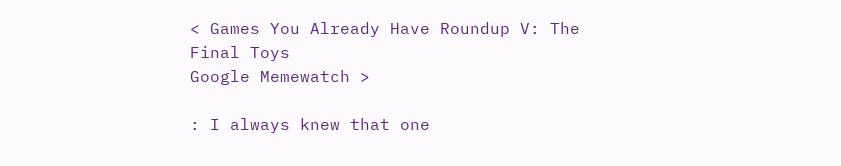< Games You Already Have Roundup V: The Final Toys
Google Memewatch >

: I always knew that one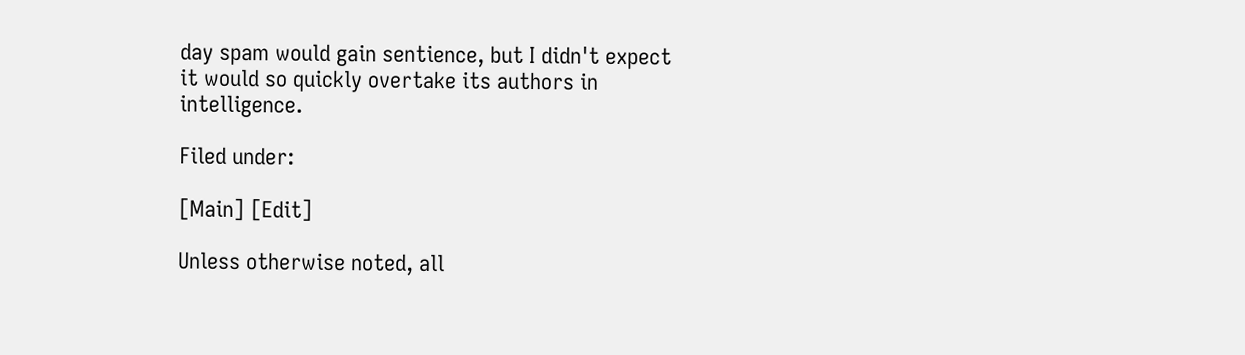day spam would gain sentience, but I didn't expect it would so quickly overtake its authors in intelligence.

Filed under:

[Main] [Edit]

Unless otherwise noted, all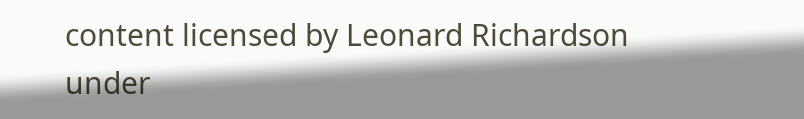content licensed by Leonard Richardson
under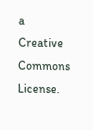a Creative Commons License.